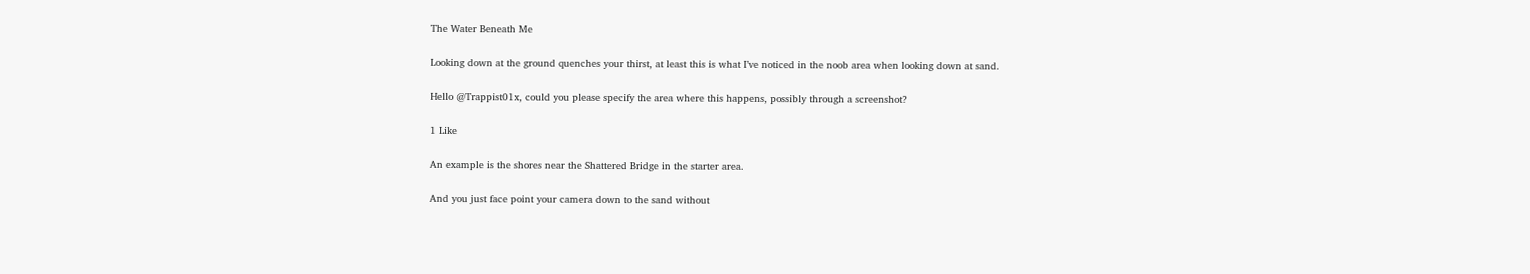The Water Beneath Me

Looking down at the ground quenches your thirst, at least this is what I’ve noticed in the noob area when looking down at sand.

Hello @Trappist01x, could you please specify the area where this happens, possibly through a screenshot?

1 Like

An example is the shores near the Shattered Bridge in the starter area.

And you just face point your camera down to the sand without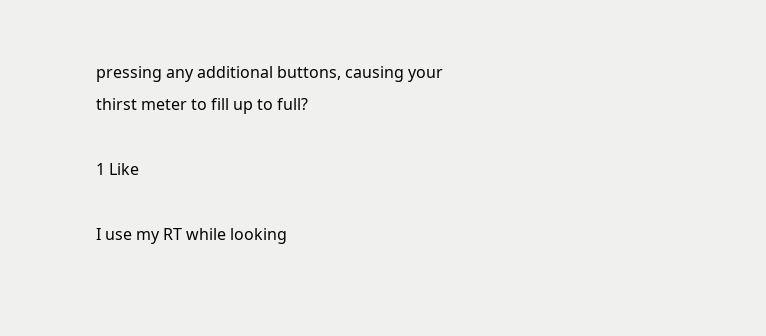pressing any additional buttons, causing your thirst meter to fill up to full?

1 Like

I use my RT while looking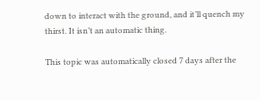down to interact with the ground, and it’ll quench my thirst. It isn’t an automatic thing.

This topic was automatically closed 7 days after the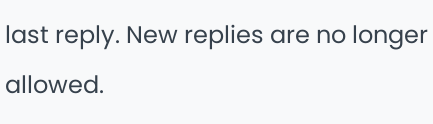last reply. New replies are no longer allowed.